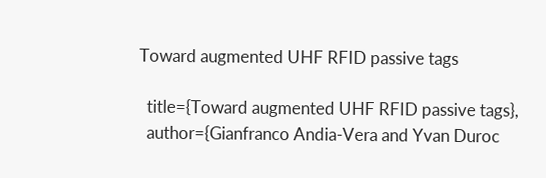Toward augmented UHF RFID passive tags

  title={Toward augmented UHF RFID passive tags},
  author={Gianfranco Andia-Vera and Yvan Duroc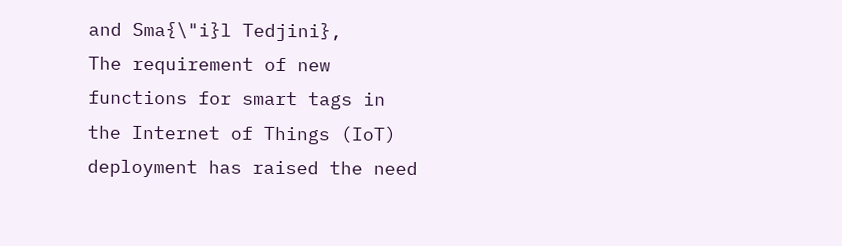and Sma{\"i}l Tedjini},
The requirement of new functions for smart tags in the Internet of Things (IoT) deployment has raised the need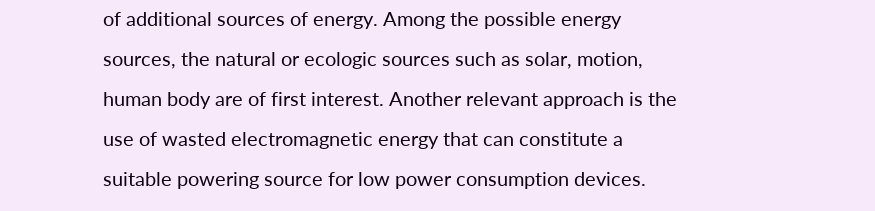of additional sources of energy. Among the possible energy sources, the natural or ecologic sources such as solar, motion, human body are of first interest. Another relevant approach is the use of wasted electromagnetic energy that can constitute a suitable powering source for low power consumption devices.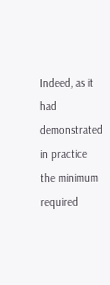Indeed, as it had demonstrated in practice the minimum required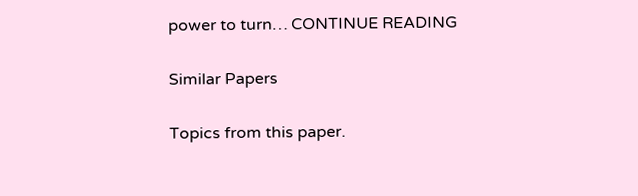power to turn… CONTINUE READING

Similar Papers

Topics from this paper.